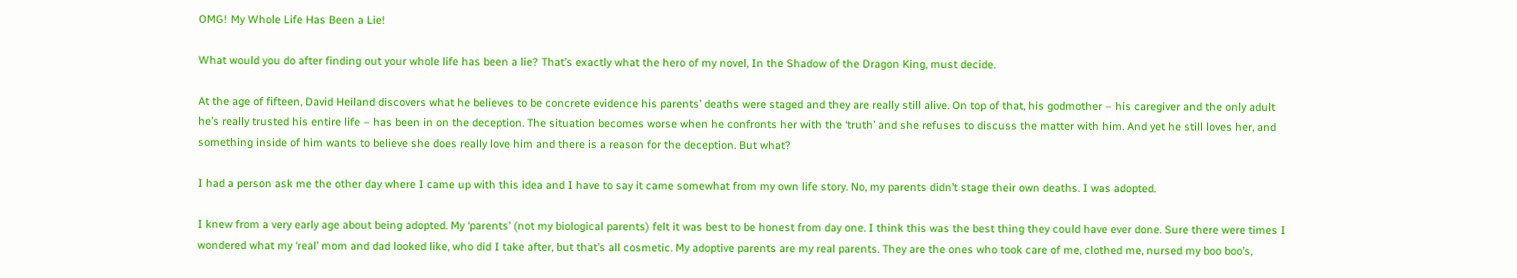OMG! My Whole Life Has Been a Lie!

What would you do after finding out your whole life has been a lie? That’s exactly what the hero of my novel, In the Shadow of the Dragon King, must decide.

At the age of fifteen, David Heiland discovers what he believes to be concrete evidence his parents’ deaths were staged and they are really still alive. On top of that, his godmother – his caregiver and the only adult he’s really trusted his entire life – has been in on the deception. The situation becomes worse when he confronts her with the ‘truth’ and she refuses to discuss the matter with him. And yet he still loves her, and something inside of him wants to believe she does really love him and there is a reason for the deception. But what?

I had a person ask me the other day where I came up with this idea and I have to say it came somewhat from my own life story. No, my parents didn’t stage their own deaths. I was adopted.

I knew from a very early age about being adopted. My ‘parents’ (not my biological parents) felt it was best to be honest from day one. I think this was the best thing they could have ever done. Sure there were times I wondered what my ‘real’ mom and dad looked like, who did I take after, but that’s all cosmetic. My adoptive parents are my real parents. They are the ones who took care of me, clothed me, nursed my boo boo’s,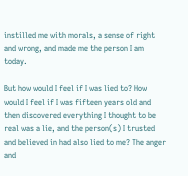instilled me with morals, a sense of right and wrong, and made me the person I am today.

But how would I feel if I was lied to? How would I feel if I was fifteen years old and then discovered everything I thought to be real was a lie, and the person(s) I trusted and believed in had also lied to me? The anger and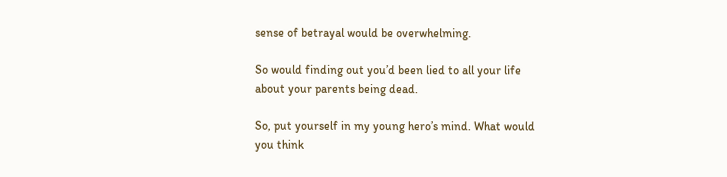sense of betrayal would be overwhelming.

So would finding out you’d been lied to all your life about your parents being dead.

So, put yourself in my young hero’s mind. What would you think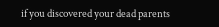if you discovered your dead parents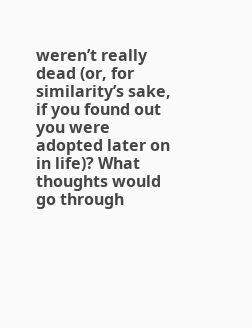weren’t really dead (or, for similarity’s sake, if you found out you were adopted later on in life)? What thoughts would go through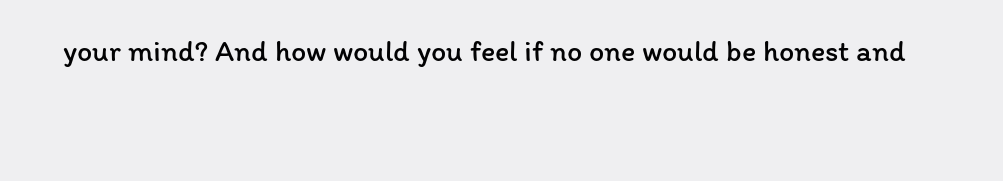your mind? And how would you feel if no one would be honest and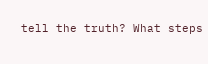tell the truth? What steps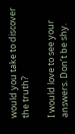would you take to discover the truth?

I would love to see your answers. Don’t be shy.